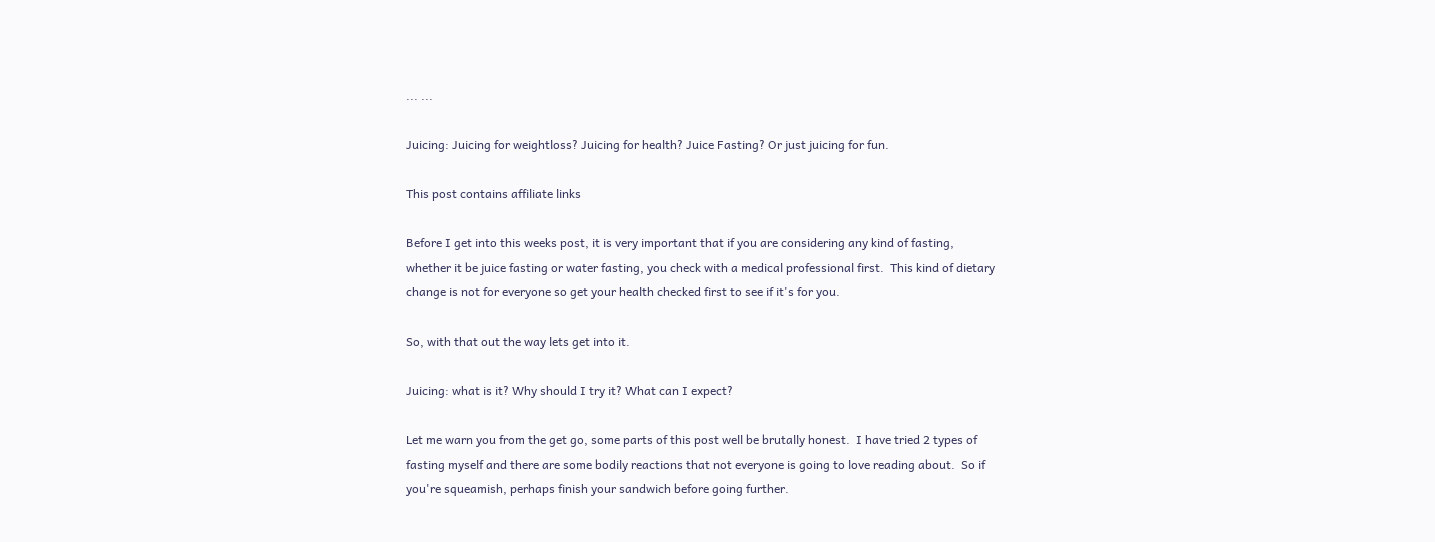... ...

Juicing: Juicing for weightloss? Juicing for health? Juice Fasting? Or just juicing for fun.

This post contains affiliate links

Before I get into this weeks post, it is very important that if you are considering any kind of fasting, whether it be juice fasting or water fasting, you check with a medical professional first.  This kind of dietary change is not for everyone so get your health checked first to see if it's for you.

So, with that out the way lets get into it.

Juicing: what is it? Why should I try it? What can I expect?

Let me warn you from the get go, some parts of this post well be brutally honest.  I have tried 2 types of fasting myself and there are some bodily reactions that not everyone is going to love reading about.  So if you're squeamish, perhaps finish your sandwich before going further.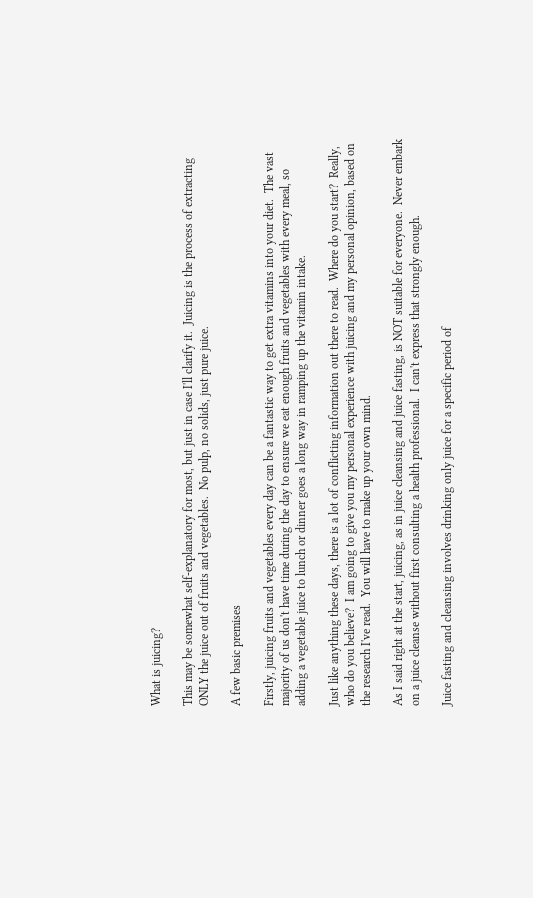What is juicing?

This may be somewhat self-explanatory for most, but just in case I'll clarify it.  Juicing is the process of extracting ONLY the juice out of fruits and vegetables.  No pulp, no solids, just pure juice.

A few basic premises

Firstly, juicing fruits and vegetables every day can be a fantastic way to get extra vitamins into your diet.  The vast majority of us don't have time during the day to ensure we eat enough fruits and vegetables with every meal, so adding a vegetable juice to lunch or dinner goes a long way in ramping up the vitamin intake.

Just like anything these days, there is a lot of conflicting information out there to read.  Where do you start?  Really, who do you believe?  I am going to give you my personal experience with juicing and my personal opinion, based on the research I've read.  You will have to make up your own mind.

As I said right at the start, juicing, as in juice cleansing and juice fasting, is NOT suitable for everyone.  Never embark on a juice cleanse without first consulting a health professional.  I can't express that strongly enough.

Juice fasting and cleansing involves drinking only juice for a specific period of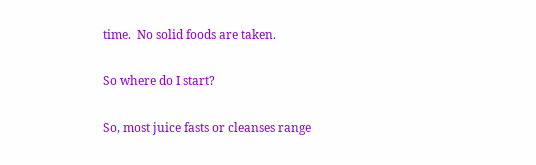time.  No solid foods are taken.

So where do I start?

So, most juice fasts or cleanses range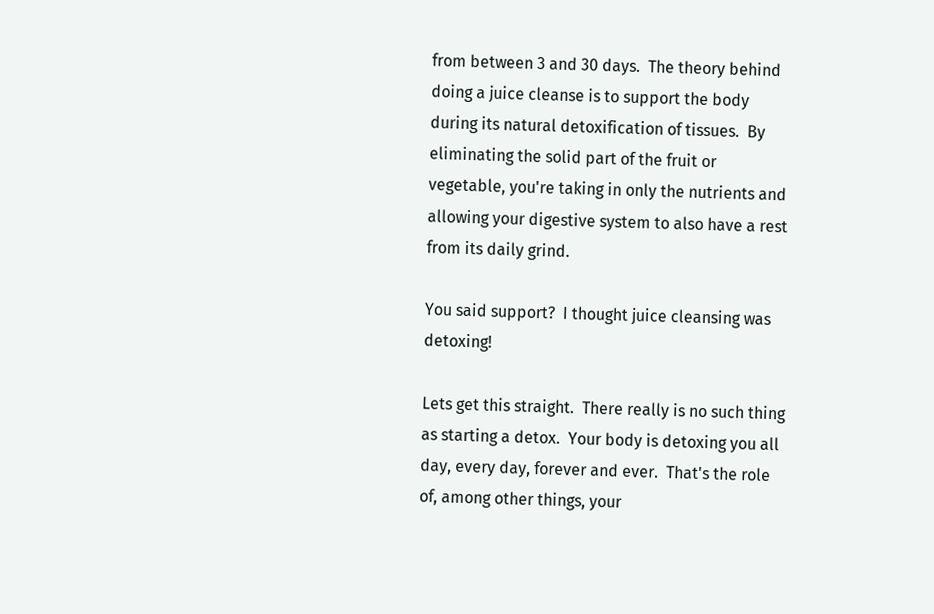from between 3 and 30 days.  The theory behind doing a juice cleanse is to support the body during its natural detoxification of tissues.  By eliminating the solid part of the fruit or vegetable, you're taking in only the nutrients and allowing your digestive system to also have a rest from its daily grind.

You said support?  I thought juice cleansing was detoxing!

Lets get this straight.  There really is no such thing as starting a detox.  Your body is detoxing you all day, every day, forever and ever.  That's the role of, among other things, your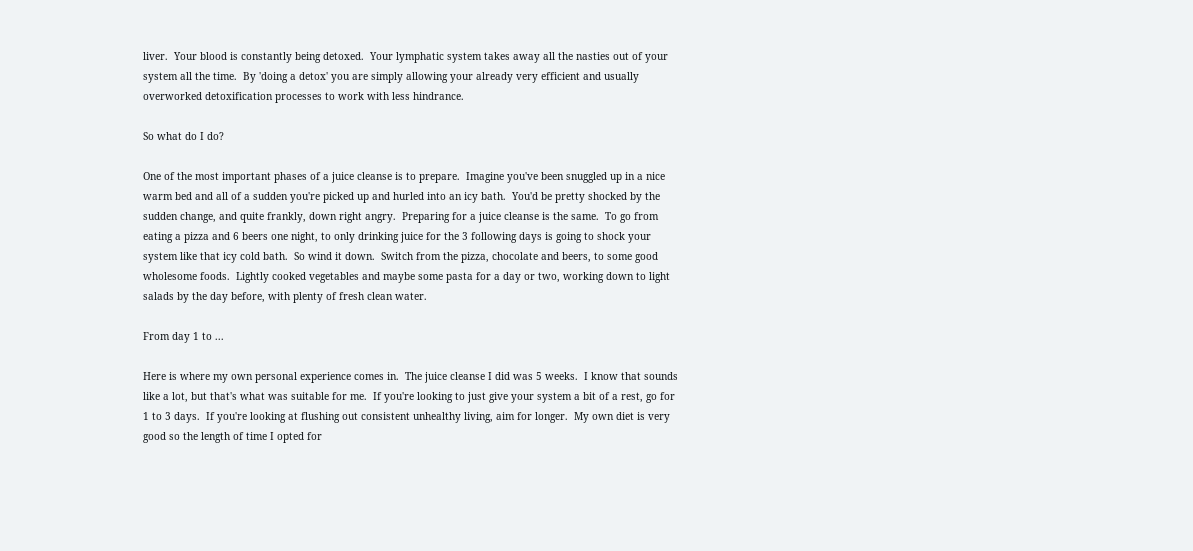liver.  Your blood is constantly being detoxed.  Your lymphatic system takes away all the nasties out of your system all the time.  By 'doing a detox' you are simply allowing your already very efficient and usually overworked detoxification processes to work with less hindrance.

So what do I do?

One of the most important phases of a juice cleanse is to prepare.  Imagine you've been snuggled up in a nice warm bed and all of a sudden you're picked up and hurled into an icy bath.  You'd be pretty shocked by the sudden change, and quite frankly, down right angry.  Preparing for a juice cleanse is the same.  To go from eating a pizza and 6 beers one night, to only drinking juice for the 3 following days is going to shock your system like that icy cold bath.  So wind it down.  Switch from the pizza, chocolate and beers, to some good wholesome foods.  Lightly cooked vegetables and maybe some pasta for a day or two, working down to light salads by the day before, with plenty of fresh clean water.

From day 1 to ...

Here is where my own personal experience comes in.  The juice cleanse I did was 5 weeks.  I know that sounds like a lot, but that's what was suitable for me.  If you're looking to just give your system a bit of a rest, go for 1 to 3 days.  If you're looking at flushing out consistent unhealthy living, aim for longer.  My own diet is very good so the length of time I opted for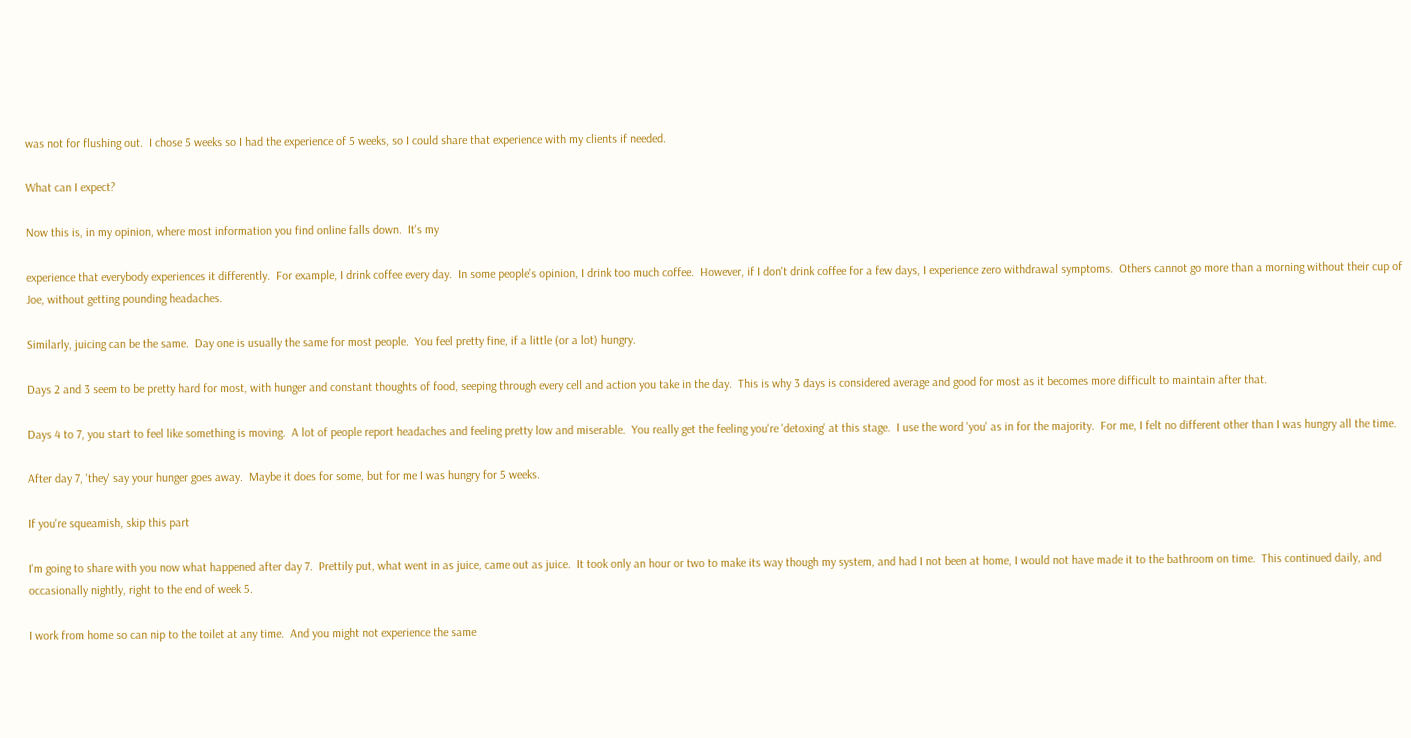was not for flushing out.  I chose 5 weeks so I had the experience of 5 weeks, so I could share that experience with my clients if needed.

What can I expect?

Now this is, in my opinion, where most information you find online falls down.  It's my

experience that everybody experiences it differently.  For example, I drink coffee every day.  In some people's opinion, I drink too much coffee.  However, if I don't drink coffee for a few days, I experience zero withdrawal symptoms.  Others cannot go more than a morning without their cup of Joe, without getting pounding headaches.

Similarly, juicing can be the same.  Day one is usually the same for most people.  You feel pretty fine, if a little (or a lot) hungry.

Days 2 and 3 seem to be pretty hard for most, with hunger and constant thoughts of food, seeping through every cell and action you take in the day.  This is why 3 days is considered average and good for most as it becomes more difficult to maintain after that.

Days 4 to 7, you start to feel like something is moving.  A lot of people report headaches and feeling pretty low and miserable.  You really get the feeling you're 'detoxing' at this stage.  I use the word 'you' as in for the majority.  For me, I felt no different other than I was hungry all the time.

After day 7, 'they' say your hunger goes away.  Maybe it does for some, but for me I was hungry for 5 weeks.

If you're squeamish, skip this part

I'm going to share with you now what happened after day 7.  Prettily put, what went in as juice, came out as juice.  It took only an hour or two to make its way though my system, and had I not been at home, I would not have made it to the bathroom on time.  This continued daily, and occasionally nightly, right to the end of week 5.

I work from home so can nip to the toilet at any time.  And you might not experience the same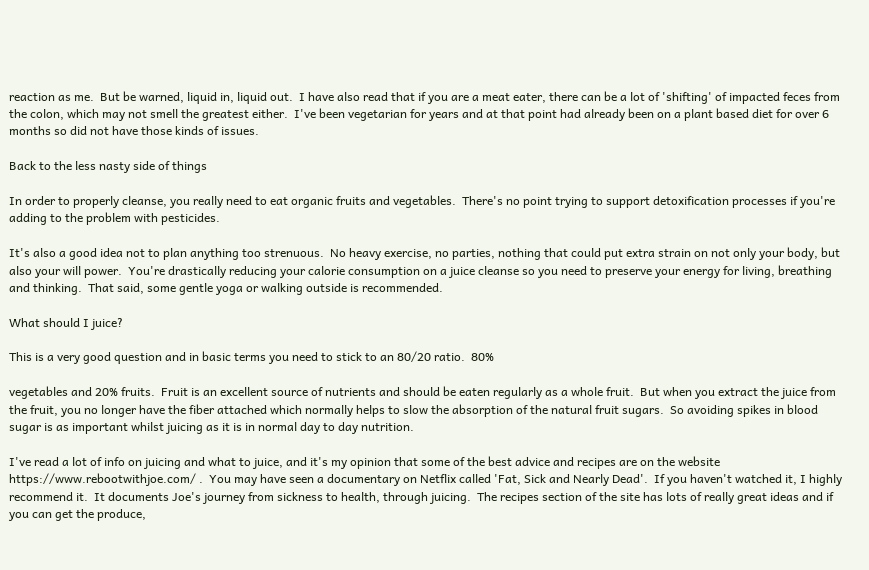reaction as me.  But be warned, liquid in, liquid out.  I have also read that if you are a meat eater, there can be a lot of 'shifting' of impacted feces from the colon, which may not smell the greatest either.  I've been vegetarian for years and at that point had already been on a plant based diet for over 6 months so did not have those kinds of issues.

Back to the less nasty side of things

In order to properly cleanse, you really need to eat organic fruits and vegetables.  There's no point trying to support detoxification processes if you're adding to the problem with pesticides.

It's also a good idea not to plan anything too strenuous.  No heavy exercise, no parties, nothing that could put extra strain on not only your body, but also your will power.  You're drastically reducing your calorie consumption on a juice cleanse so you need to preserve your energy for living, breathing and thinking.  That said, some gentle yoga or walking outside is recommended.

What should I juice?

This is a very good question and in basic terms you need to stick to an 80/20 ratio.  80%

vegetables and 20% fruits.  Fruit is an excellent source of nutrients and should be eaten regularly as a whole fruit.  But when you extract the juice from the fruit, you no longer have the fiber attached which normally helps to slow the absorption of the natural fruit sugars.  So avoiding spikes in blood sugar is as important whilst juicing as it is in normal day to day nutrition.

I've read a lot of info on juicing and what to juice, and it's my opinion that some of the best advice and recipes are on the website https://www.rebootwithjoe.com/ .  You may have seen a documentary on Netflix called 'Fat, Sick and Nearly Dead'.  If you haven't watched it, I highly recommend it.  It documents Joe's journey from sickness to health, through juicing.  The recipes section of the site has lots of really great ideas and if you can get the produce,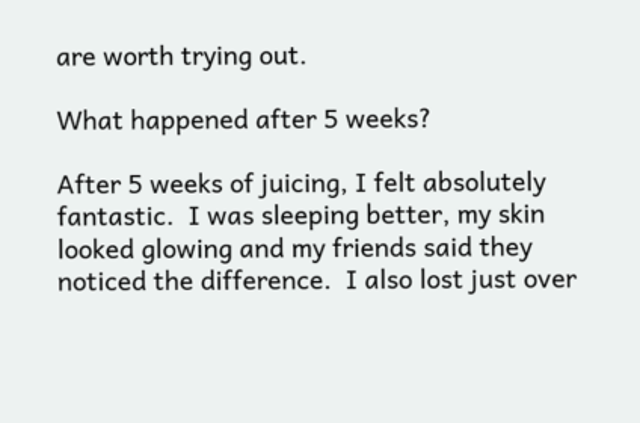are worth trying out.

What happened after 5 weeks?

After 5 weeks of juicing, I felt absolutely fantastic.  I was sleeping better, my skin looked glowing and my friends said they noticed the difference.  I also lost just over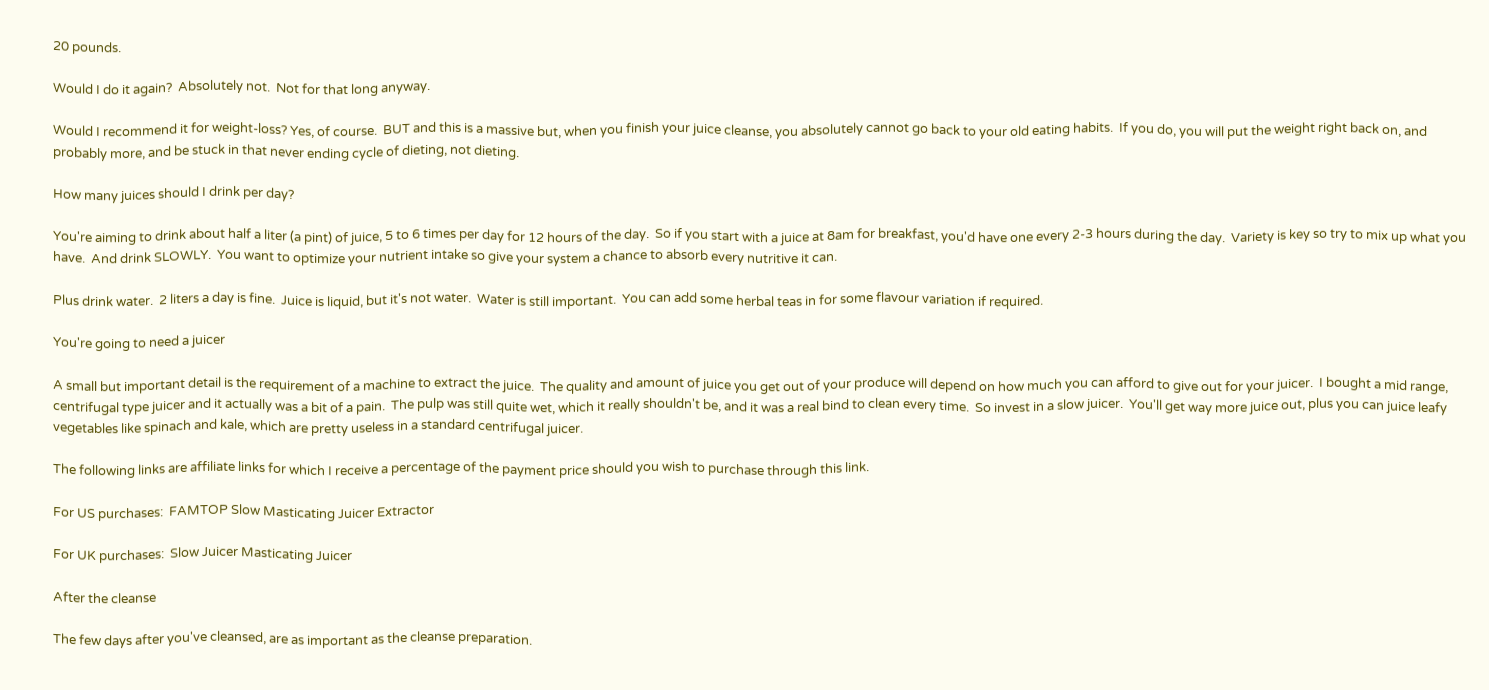20 pounds.

Would I do it again?  Absolutely not.  Not for that long anyway.

Would I recommend it for weight-loss? Yes, of course.  BUT and this is a massive but, when you finish your juice cleanse, you absolutely cannot go back to your old eating habits.  If you do, you will put the weight right back on, and probably more, and be stuck in that never ending cycle of dieting, not dieting.

How many juices should I drink per day?

You're aiming to drink about half a liter (a pint) of juice, 5 to 6 times per day for 12 hours of the day.  So if you start with a juice at 8am for breakfast, you'd have one every 2-3 hours during the day.  Variety is key so try to mix up what you have.  And drink SLOWLY.  You want to optimize your nutrient intake so give your system a chance to absorb every nutritive it can.

Plus drink water.  2 liters a day is fine.  Juice is liquid, but it's not water.  Water is still important.  You can add some herbal teas in for some flavour variation if required.

You're going to need a juicer

A small but important detail is the requirement of a machine to extract the juice.  The quality and amount of juice you get out of your produce will depend on how much you can afford to give out for your juicer.  I bought a mid range, centrifugal type juicer and it actually was a bit of a pain.  The pulp was still quite wet, which it really shouldn't be, and it was a real bind to clean every time.  So invest in a slow juicer.  You'll get way more juice out, plus you can juice leafy vegetables like spinach and kale, which are pretty useless in a standard centrifugal juicer.

The following links are affiliate links for which I receive a percentage of the payment price should you wish to purchase through this link.

For US purchases:  FAMTOP Slow Masticating Juicer Extractor

For UK purchases:  Slow Juicer Masticating Juicer

After the cleanse

The few days after you've cleansed, are as important as the cleanse preparation.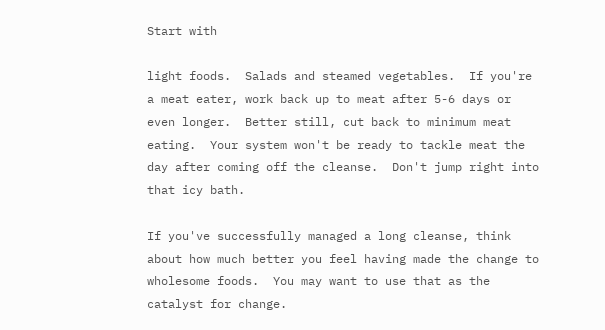Start with

light foods.  Salads and steamed vegetables.  If you're a meat eater, work back up to meat after 5-6 days or even longer.  Better still, cut back to minimum meat eating.  Your system won't be ready to tackle meat the day after coming off the cleanse.  Don't jump right into that icy bath.

If you've successfully managed a long cleanse, think about how much better you feel having made the change to wholesome foods.  You may want to use that as the catalyst for change.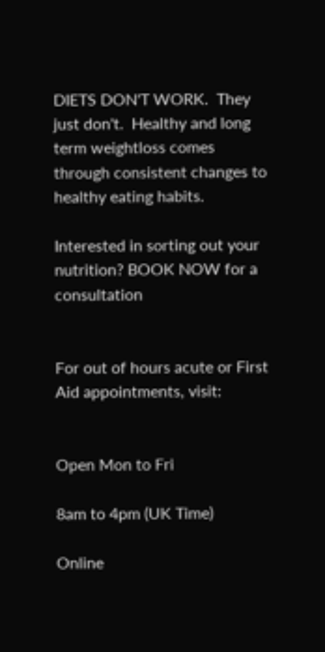DIETS DON'T WORK.  They just don't.  Healthy and long term weightloss comes through consistent changes to healthy eating habits.

Interested in sorting out your nutrition? BOOK NOW for a consultation


For out of hours acute or First Aid appointments, visit:


Open Mon to Fri

8am to 4pm (UK Time)

Online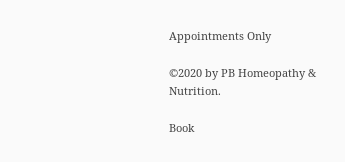Appointments Only

©2020 by PB Homeopathy & Nutrition.

Book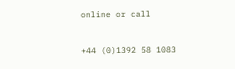online or call

+44 (0)1392 58 1083